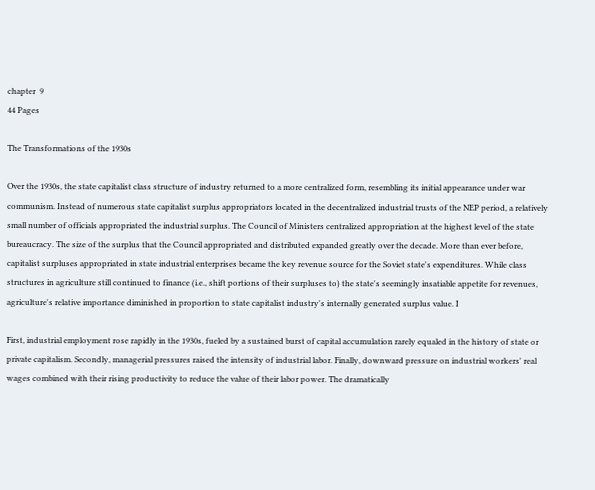chapter  9
44 Pages

The Transformations of the 1930s

Over the 1930s, the state capitalist class structure of industry returned to a more centralized form, resembling its initial appearance under war communism. Instead of numerous state capitalist surplus appropriators located in the decentralized industrial trusts of the NEP period, a relatively small number of officials appropriated the industrial surplus. The Council of Ministers centralized appropriation at the highest level of the state bureaucracy. The size of the surplus that the Council appropriated and distributed expanded greatly over the decade. More than ever before, capitalist surpluses appropriated in state industrial enterprises became the key revenue source for the Soviet state's expenditures. While class structures in agriculture still continued to finance (i.e., shift portions of their surpluses to) the state's seemingly insatiable appetite for revenues, agriculture's relative importance diminished in proportion to state capitalist industry's internally generated surplus value. I

First, industrial employment rose rapidly in the 1930s, fueled by a sustained burst of capital accumulation rarely equaled in the history of state or private capitalism. Secondly, managerial pressures raised the intensity of industrial labor. Finally, downward pressure on industrial workers' real wages combined with their rising productivity to reduce the value of their labor power. The dramatically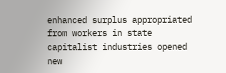enhanced surplus appropriated from workers in state capitalist industries opened new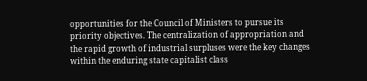opportunities for the Council of Ministers to pursue its priority objectives. The centralization of appropriation and the rapid growth of industrial surpluses were the key changes within the enduring state capitalist class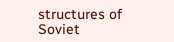structures of Soviet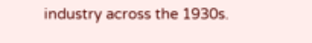industry across the 1930s.